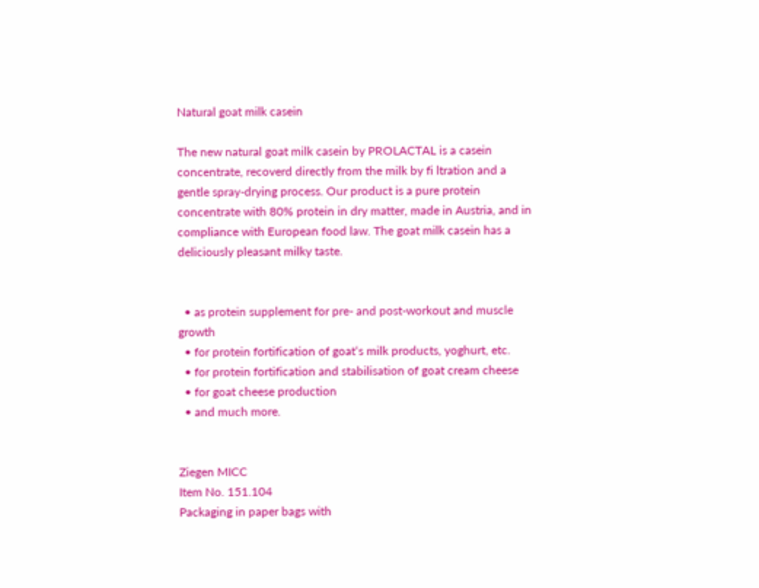Natural goat milk casein

The new natural goat milk casein by PROLACTAL is a casein concentrate, recoverd directly from the milk by fi ltration and a gentle spray-drying process. Our product is a pure protein concentrate with 80% protein in dry matter, made in Austria, and in compliance with European food law. The goat milk casein has a deliciously pleasant milky taste.


  • as protein supplement for pre- and post-workout and muscle growth
  • for protein fortification of goat‘s milk products, yoghurt, etc.
  • for protein fortification and stabilisation of goat cream cheese
  • for goat cheese production
  • and much more.


Ziegen MICC
Item No. 151.104
Packaging in paper bags with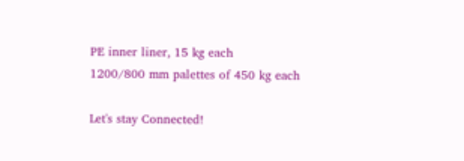PE inner liner, 15 kg each
1200/800 mm palettes of 450 kg each

Let's stay Connected!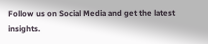Follow us on Social Media and get the latest insights.